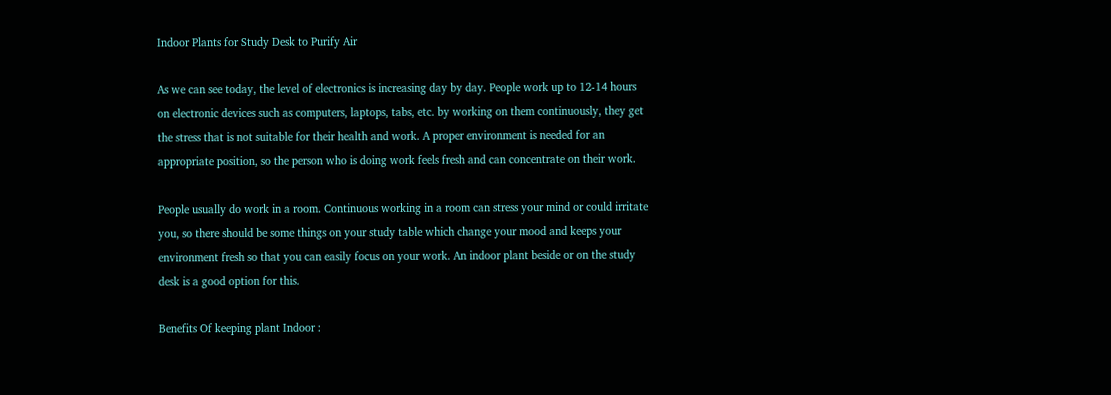Indoor Plants for Study Desk to Purify Air

As we can see today, the level of electronics is increasing day by day. People work up to 12-14 hours on electronic devices such as computers, laptops, tabs, etc. by working on them continuously, they get the stress that is not suitable for their health and work. A proper environment is needed for an appropriate position, so the person who is doing work feels fresh and can concentrate on their work.

People usually do work in a room. Continuous working in a room can stress your mind or could irritate you, so there should be some things on your study table which change your mood and keeps your environment fresh so that you can easily focus on your work. An indoor plant beside or on the study desk is a good option for this.

Benefits Of keeping plant Indoor :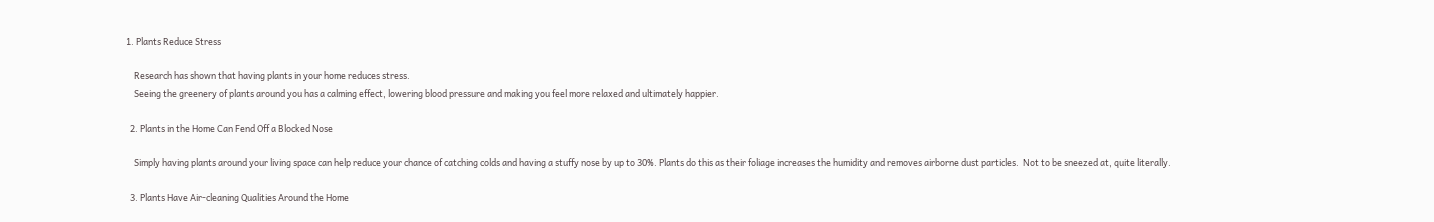1. Plants Reduce Stress

    Research has shown that having plants in your home reduces stress.
    Seeing the greenery of plants around you has a calming effect, lowering blood pressure and making you feel more relaxed and ultimately happier.

  2. Plants in the Home Can Fend Off a Blocked Nose

    Simply having plants around your living space can help reduce your chance of catching colds and having a stuffy nose by up to 30%. Plants do this as their foliage increases the humidity and removes airborne dust particles.  Not to be sneezed at, quite literally.

  3. Plants Have Air-cleaning Qualities Around the Home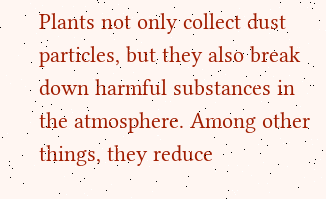Plants not only collect dust particles, but they also break down harmful substances in the atmosphere. Among other things, they reduce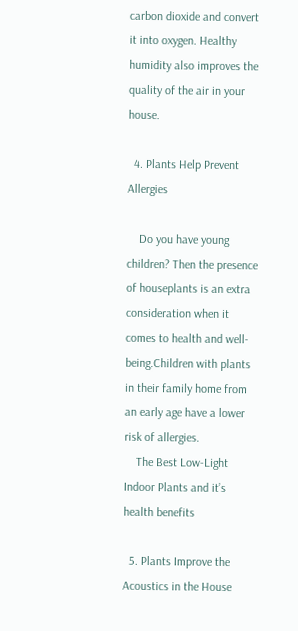carbon dioxide and convert it into oxygen. Healthy humidity also improves the quality of the air in your house.

  4. Plants Help Prevent Allergies

    Do you have young children? Then the presence of houseplants is an extra consideration when it comes to health and well-being.Children with plants in their family home from an early age have a lower risk of allergies.
    The Best Low-Light Indoor Plants and it’s health benefits

  5. Plants Improve the Acoustics in the House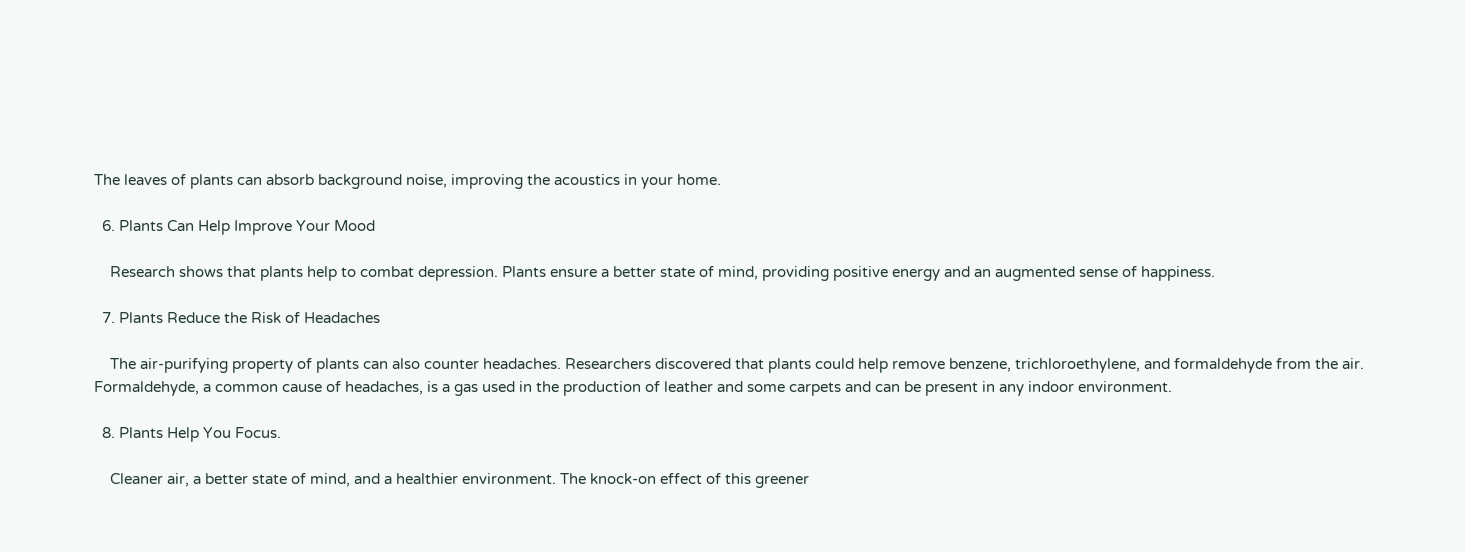The leaves of plants can absorb background noise, improving the acoustics in your home.

  6. Plants Can Help Improve Your Mood

    Research shows that plants help to combat depression. Plants ensure a better state of mind, providing positive energy and an augmented sense of happiness.

  7. Plants Reduce the Risk of Headaches

    The air-purifying property of plants can also counter headaches. Researchers discovered that plants could help remove benzene, trichloroethylene, and formaldehyde from the air. Formaldehyde, a common cause of headaches, is a gas used in the production of leather and some carpets and can be present in any indoor environment.

  8. Plants Help You Focus.

    Cleaner air, a better state of mind, and a healthier environment. The knock-on effect of this greener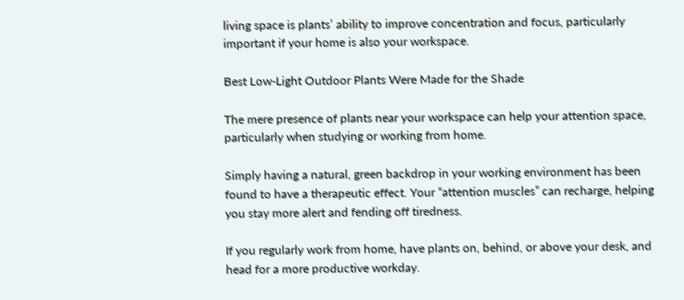living space is plants’ ability to improve concentration and focus, particularly important if your home is also your workspace.

Best Low-Light Outdoor Plants Were Made for the Shade

The mere presence of plants near your workspace can help your attention space, particularly when studying or working from home.

Simply having a natural, green backdrop in your working environment has been found to have a therapeutic effect. Your “attention muscles” can recharge, helping you stay more alert and fending off tiredness.

If you regularly work from home, have plants on, behind, or above your desk, and head for a more productive workday.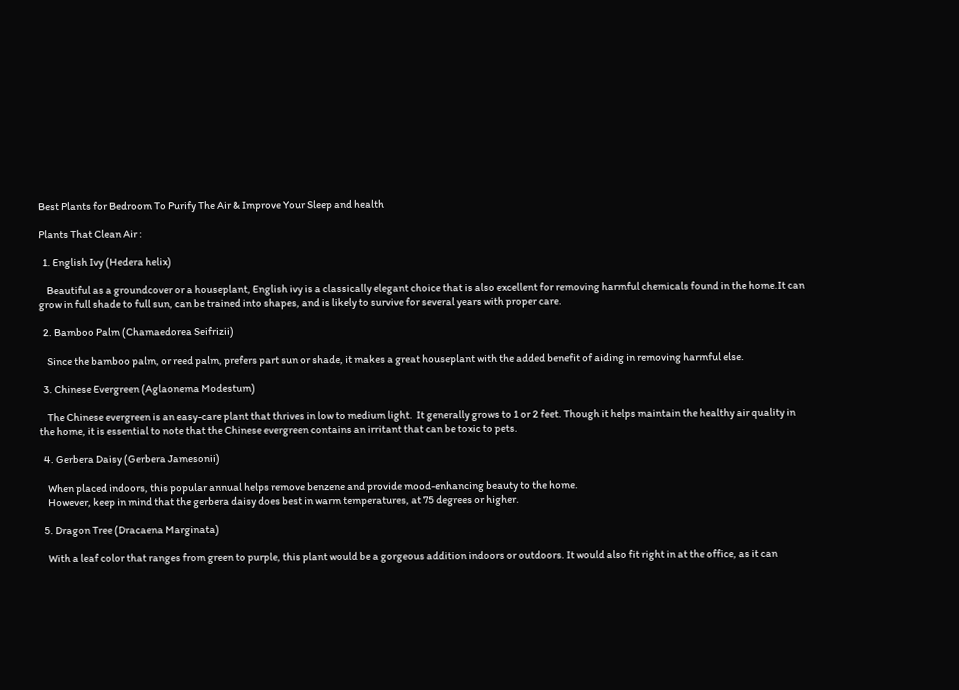Best Plants for Bedroom To Purify The Air & Improve Your Sleep and health

Plants That Clean Air :

  1. English Ivy (Hedera helix)

    Beautiful as a groundcover or a houseplant, English ivy is a classically elegant choice that is also excellent for removing harmful chemicals found in the home.It can grow in full shade to full sun, can be trained into shapes, and is likely to survive for several years with proper care.

  2. Bamboo Palm (Chamaedorea Seifrizii)

    Since the bamboo palm, or reed palm, prefers part sun or shade, it makes a great houseplant with the added benefit of aiding in removing harmful else.

  3. Chinese Evergreen (Aglaonema Modestum)

    The Chinese evergreen is an easy-care plant that thrives in low to medium light.  It generally grows to 1 or 2 feet. Though it helps maintain the healthy air quality in the home, it is essential to note that the Chinese evergreen contains an irritant that can be toxic to pets.

  4. Gerbera Daisy (Gerbera Jamesonii)

    When placed indoors, this popular annual helps remove benzene and provide mood-enhancing beauty to the home.
    However, keep in mind that the gerbera daisy does best in warm temperatures, at 75 degrees or higher.

  5. Dragon Tree (Dracaena Marginata)

    With a leaf color that ranges from green to purple, this plant would be a gorgeous addition indoors or outdoors. It would also fit right in at the office, as it can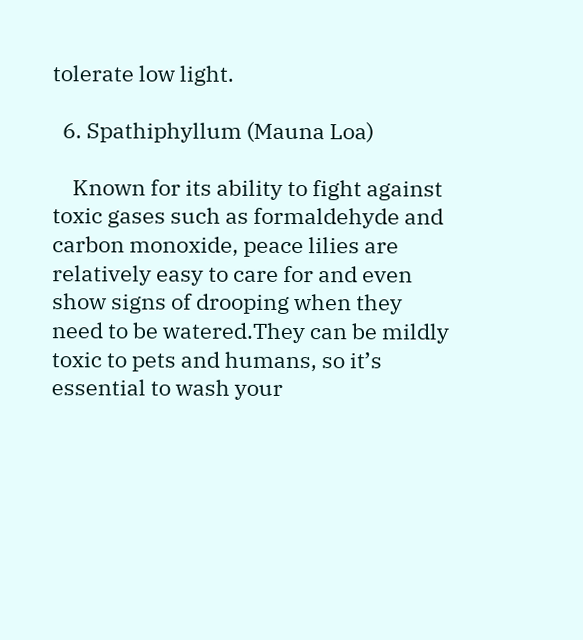tolerate low light.

  6. Spathiphyllum (Mauna Loa)

    Known for its ability to fight against toxic gases such as formaldehyde and carbon monoxide, peace lilies are relatively easy to care for and even show signs of drooping when they need to be watered.They can be mildly toxic to pets and humans, so it’s essential to wash your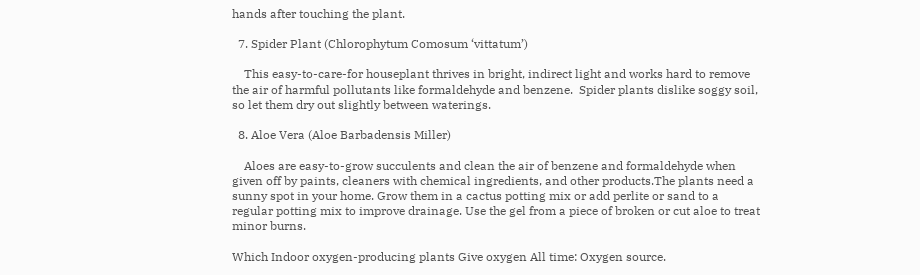hands after touching the plant.

  7. Spider Plant (Chlorophytum Comosum ‘vittatum’)

    This easy-to-care-for houseplant thrives in bright, indirect light and works hard to remove the air of harmful pollutants like formaldehyde and benzene.  Spider plants dislike soggy soil, so let them dry out slightly between waterings.

  8. Aloe Vera (Aloe Barbadensis Miller)

    Aloes are easy-to-grow succulents and clean the air of benzene and formaldehyde when given off by paints, cleaners with chemical ingredients, and other products.The plants need a sunny spot in your home. Grow them in a cactus potting mix or add perlite or sand to a regular potting mix to improve drainage. Use the gel from a piece of broken or cut aloe to treat minor burns.

Which Indoor oxygen-producing plants Give oxygen All time: Oxygen source.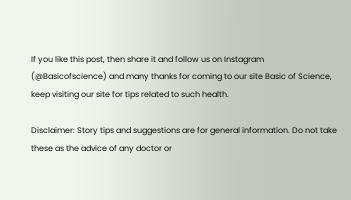If you like this post, then share it and follow us on Instagram (@Basicofscience) and many thanks for coming to our site Basic of Science, keep visiting our site for tips related to such health.

Disclaimer: Story tips and suggestions are for general information. Do not take these as the advice of any doctor or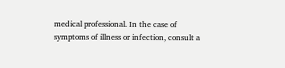medical professional. In the case of symptoms of illness or infection, consult a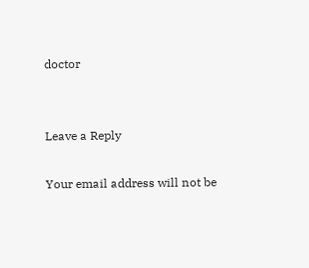doctor


Leave a Reply

Your email address will not be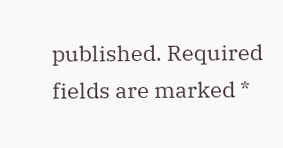published. Required fields are marked *